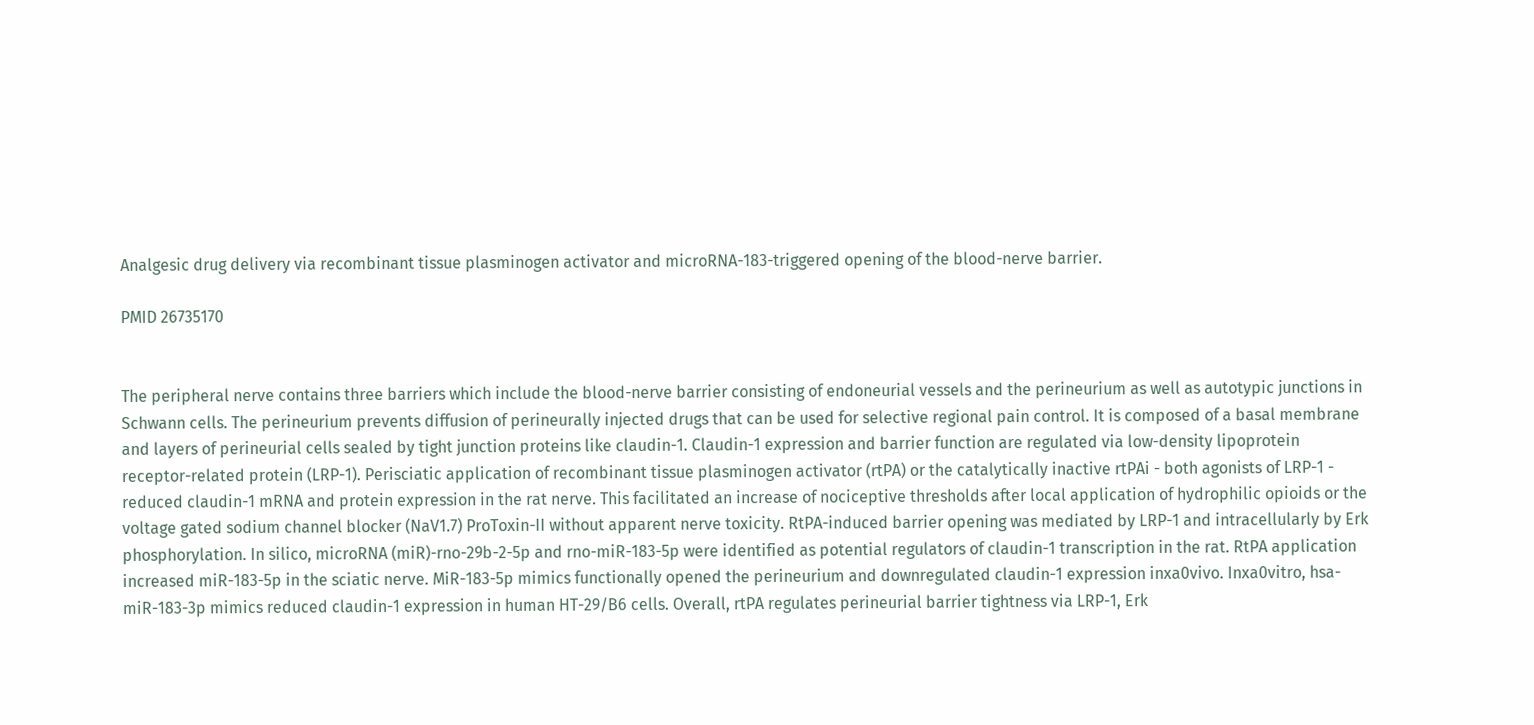Analgesic drug delivery via recombinant tissue plasminogen activator and microRNA-183-triggered opening of the blood-nerve barrier.

PMID 26735170


The peripheral nerve contains three barriers which include the blood-nerve barrier consisting of endoneurial vessels and the perineurium as well as autotypic junctions in Schwann cells. The perineurium prevents diffusion of perineurally injected drugs that can be used for selective regional pain control. It is composed of a basal membrane and layers of perineurial cells sealed by tight junction proteins like claudin-1. Claudin-1 expression and barrier function are regulated via low-density lipoprotein receptor-related protein (LRP-1). Perisciatic application of recombinant tissue plasminogen activator (rtPA) or the catalytically inactive rtPAi - both agonists of LRP-1 - reduced claudin-1 mRNA and protein expression in the rat nerve. This facilitated an increase of nociceptive thresholds after local application of hydrophilic opioids or the voltage gated sodium channel blocker (NaV1.7) ProToxin-II without apparent nerve toxicity. RtPA-induced barrier opening was mediated by LRP-1 and intracellularly by Erk phosphorylation. In silico, microRNA (miR)-rno-29b-2-5p and rno-miR-183-5p were identified as potential regulators of claudin-1 transcription in the rat. RtPA application increased miR-183-5p in the sciatic nerve. MiR-183-5p mimics functionally opened the perineurium and downregulated claudin-1 expression inxa0vivo. Inxa0vitro, hsa-miR-183-3p mimics reduced claudin-1 expression in human HT-29/B6 cells. Overall, rtPA regulates perineurial barrier tightness via LRP-1, Erk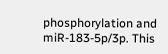phosphorylation and miR-183-5p/3p. This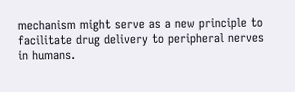mechanism might serve as a new principle to facilitate drug delivery to peripheral nerves in humans.